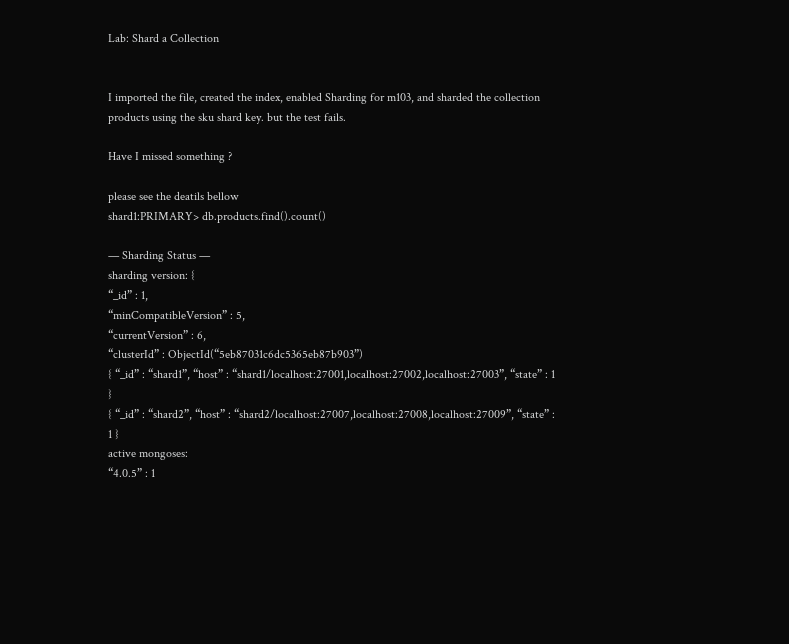Lab: Shard a Collection


I imported the file, created the index, enabled Sharding for m103, and sharded the collection products using the sku shard key. but the test fails.

Have I missed something ?

please see the deatils bellow
shard1:PRIMARY> db.products.find().count()

— Sharding Status —
sharding version: {
“_id” : 1,
“minCompatibleVersion” : 5,
“currentVersion” : 6,
“clusterId” : ObjectId(“5eb87031c6dc5365eb87b903”)
{ “_id” : “shard1”, “host” : “shard1/localhost:27001,localhost:27002,localhost:27003”, “state” : 1 }
{ “_id” : “shard2”, “host” : “shard2/localhost:27007,localhost:27008,localhost:27009”, “state” : 1 }
active mongoses:
“4.0.5” : 1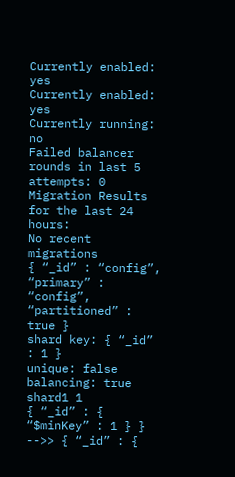Currently enabled: yes
Currently enabled: yes
Currently running: no
Failed balancer rounds in last 5 attempts: 0
Migration Results for the last 24 hours:
No recent migrations
{ “_id” : “config”, “primary” : “config”, “partitioned” : true }
shard key: { “_id” : 1 }
unique: false
balancing: true
shard1 1
{ “_id” : { “$minKey” : 1 } } -->> { “_id” : {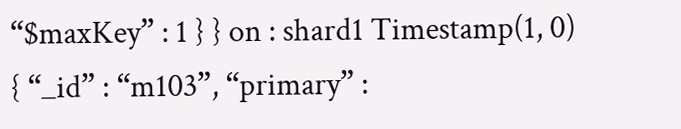“$maxKey” : 1 } } on : shard1 Timestamp(1, 0)
{ “_id” : “m103”, “primary” :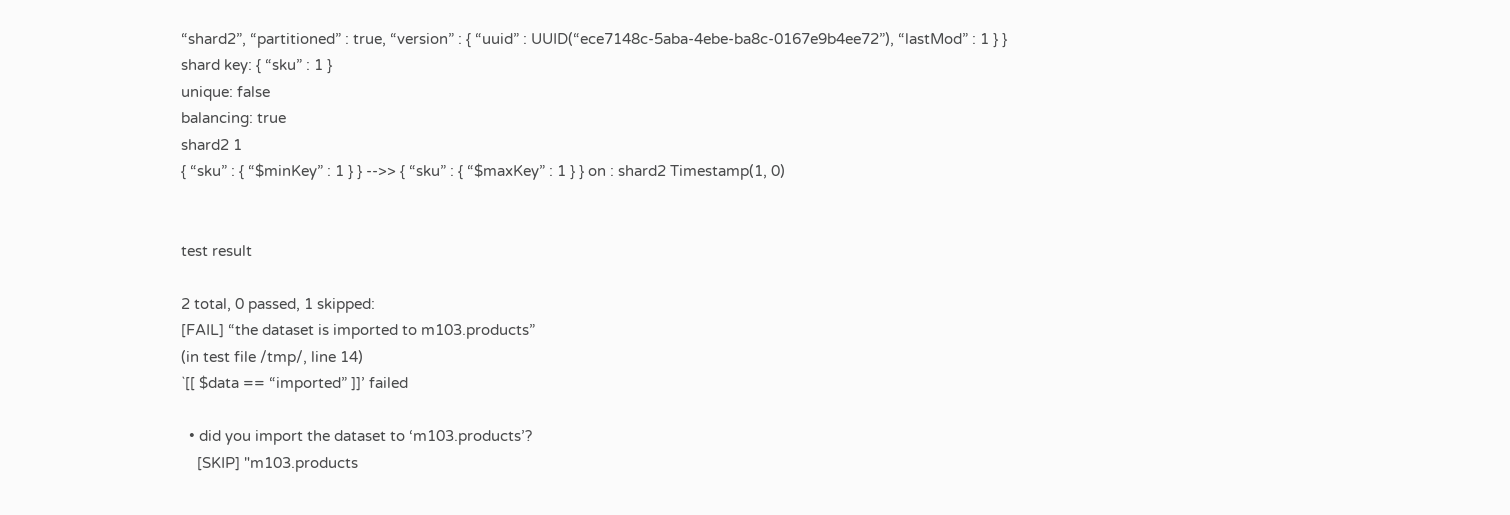“shard2”, “partitioned” : true, “version” : { “uuid” : UUID(“ece7148c-5aba-4ebe-ba8c-0167e9b4ee72”), “lastMod” : 1 } }
shard key: { “sku” : 1 }
unique: false
balancing: true
shard2 1
{ “sku” : { “$minKey” : 1 } } -->> { “sku” : { “$maxKey” : 1 } } on : shard2 Timestamp(1, 0)


test result

2 total, 0 passed, 1 skipped:
[FAIL] “the dataset is imported to m103.products”
(in test file /tmp/, line 14)
`[[ $data == “imported” ]]’ failed

  • did you import the dataset to ‘m103.products’?
    [SKIP] "m103.products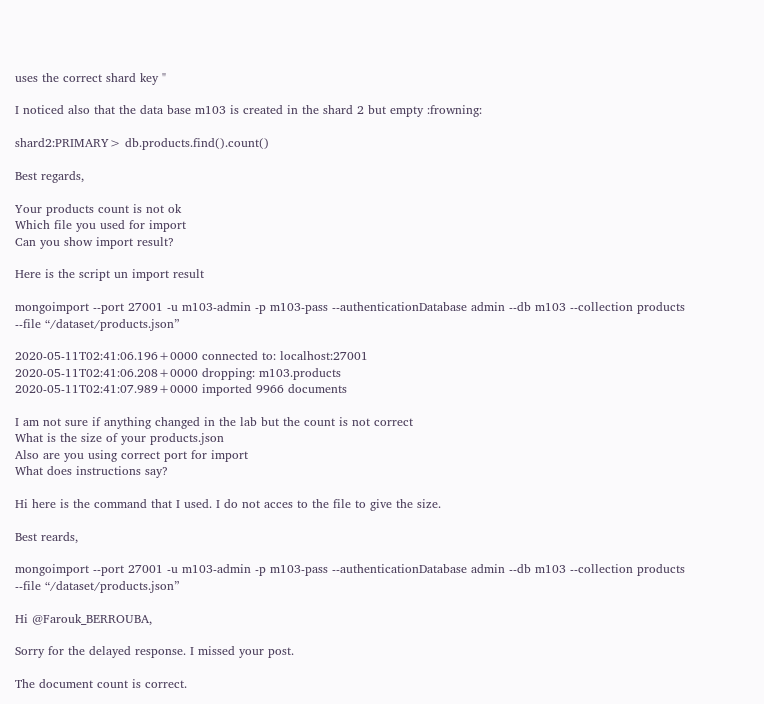uses the correct shard key "

I noticed also that the data base m103 is created in the shard 2 but empty :frowning:

shard2:PRIMARY> db.products.find().count()

Best regards,

Your products count is not ok
Which file you used for import
Can you show import result?

Here is the script un import result

mongoimport --port 27001 -u m103-admin -p m103-pass --authenticationDatabase admin --db m103 --collection products --file “/dataset/products.json”

2020-05-11T02:41:06.196+0000 connected to: localhost:27001
2020-05-11T02:41:06.208+0000 dropping: m103.products
2020-05-11T02:41:07.989+0000 imported 9966 documents

I am not sure if anything changed in the lab but the count is not correct
What is the size of your products.json
Also are you using correct port for import
What does instructions say?

Hi here is the command that I used. I do not acces to the file to give the size.

Best reards,

mongoimport --port 27001 -u m103-admin -p m103-pass --authenticationDatabase admin --db m103 --collection products --file “/dataset/products.json”

Hi @Farouk_BERROUBA,

Sorry for the delayed response. I missed your post.

The document count is correct.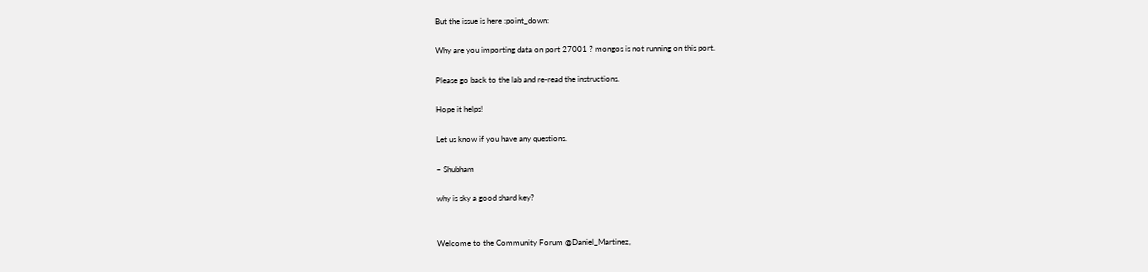But the issue is here :point_down:

Why are you importing data on port 27001 ? mongos is not running on this port.

Please go back to the lab and re-read the instructions.

Hope it helps!

Let us know if you have any questions.

~ Shubham

why is sky a good shard key?


Welcome to the Community Forum @Daniel_Martinez,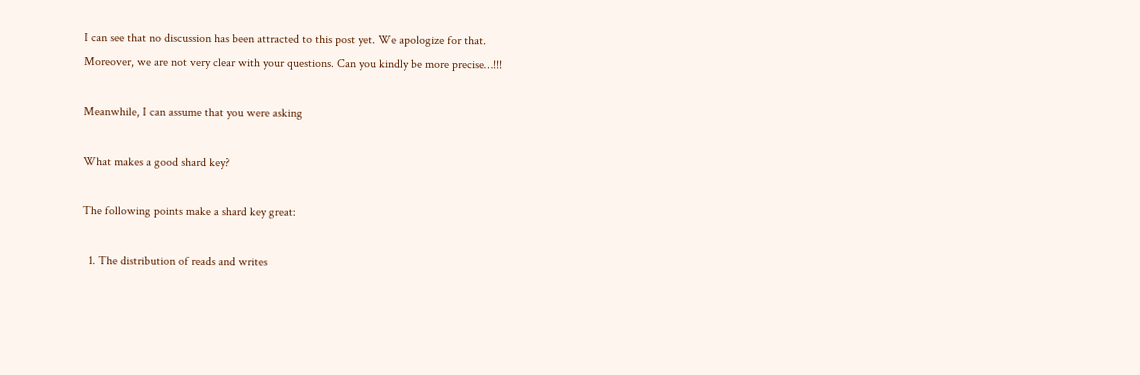I can see that no discussion has been attracted to this post yet. We apologize for that.
Moreover, we are not very clear with your questions. Can you kindly be more precise…!!!

Meanwhile, I can assume that you were asking

What makes a good shard key?

The following points make a shard key great:

  1. The distribution of reads and writes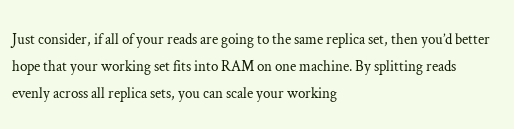Just consider, if all of your reads are going to the same replica set, then you’d better hope that your working set fits into RAM on one machine. By splitting reads evenly across all replica sets, you can scale your working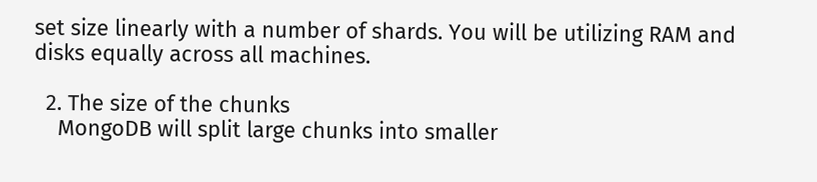set size linearly with a number of shards. You will be utilizing RAM and disks equally across all machines.

  2. The size of the chunks
    MongoDB will split large chunks into smaller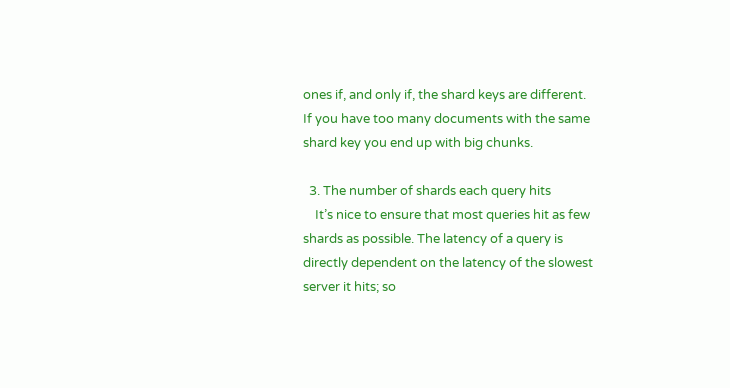ones if, and only if, the shard keys are different. If you have too many documents with the same shard key you end up with big chunks.

  3. The number of shards each query hits
    It’s nice to ensure that most queries hit as few shards as possible. The latency of a query is directly dependent on the latency of the slowest server it hits; so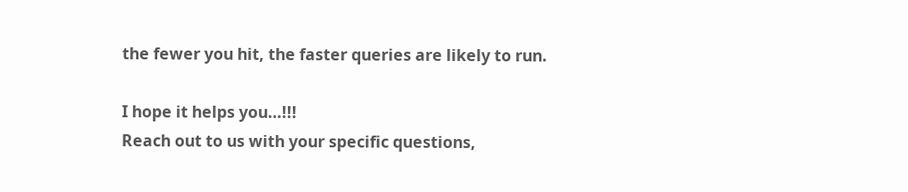the fewer you hit, the faster queries are likely to run.

I hope it helps you…!!!
Reach out to us with your specific questions,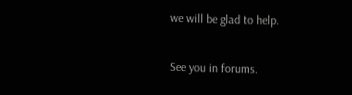we will be glad to help.

See you in forums.